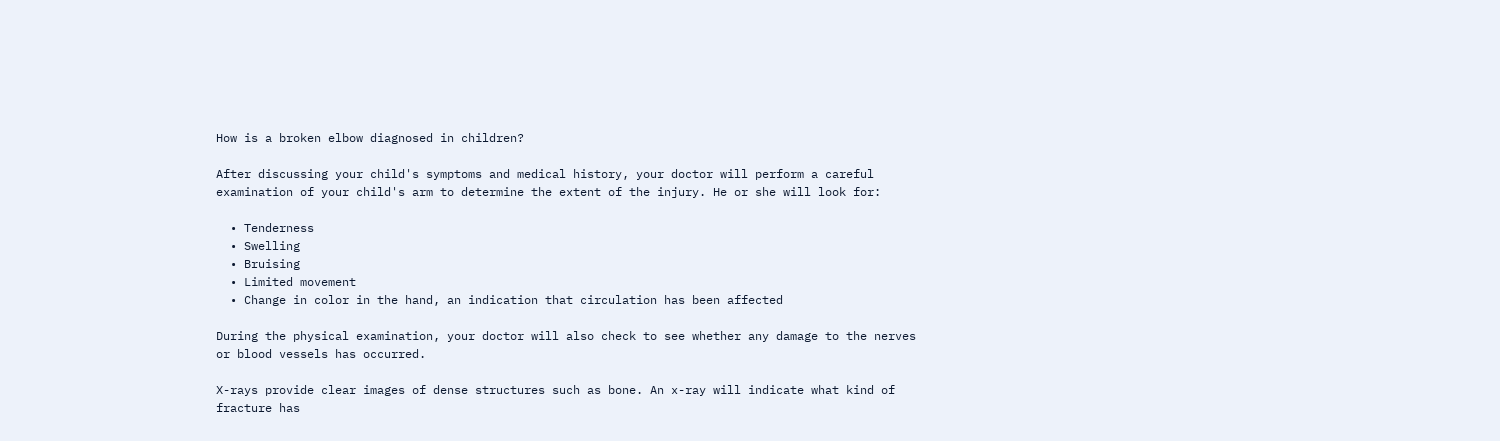How is a broken elbow diagnosed in children?

After discussing your child's symptoms and medical history, your doctor will perform a careful examination of your child's arm to determine the extent of the injury. He or she will look for:

  • Tenderness
  • Swelling
  • Bruising
  • Limited movement
  • Change in color in the hand, an indication that circulation has been affected

During the physical examination, your doctor will also check to see whether any damage to the nerves or blood vessels has occurred.

X-rays provide clear images of dense structures such as bone. An x-ray will indicate what kind of fracture has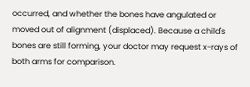occurred, and whether the bones have angulated or moved out of alignment (displaced). Because a child's bones are still forming, your doctor may request x-rays of both arms for comparison.